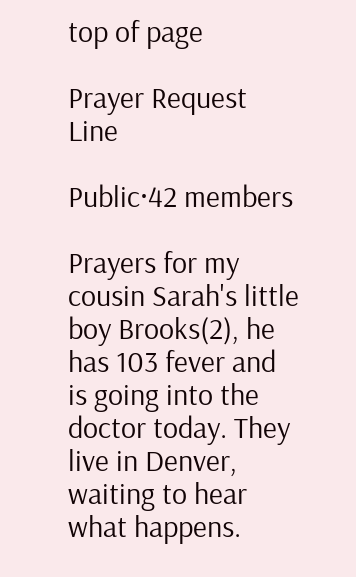top of page

Prayer Request Line

Public·42 members

Prayers for my cousin Sarah's little boy Brooks(2), he has 103 fever and is going into the doctor today. They live in Denver, waiting to hear what happens.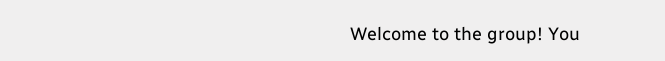Welcome to the group! You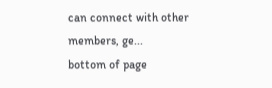can connect with other members, ge...
bottom of page